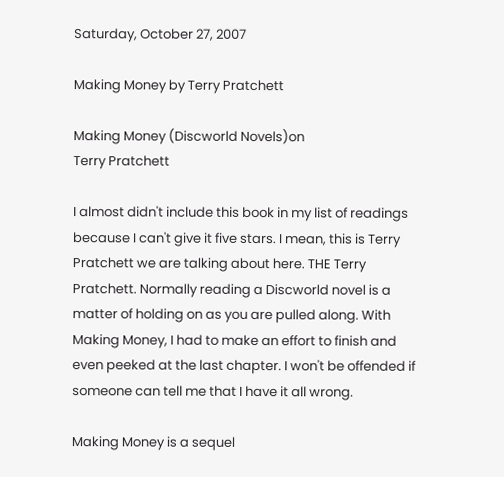Saturday, October 27, 2007

Making Money by Terry Pratchett

Making Money (Discworld Novels)on
Terry Pratchett

I almost didn't include this book in my list of readings because I can't give it five stars. I mean, this is Terry Pratchett we are talking about here. THE Terry Pratchett. Normally reading a Discworld novel is a matter of holding on as you are pulled along. With Making Money, I had to make an effort to finish and even peeked at the last chapter. I won't be offended if someone can tell me that I have it all wrong.

Making Money is a sequel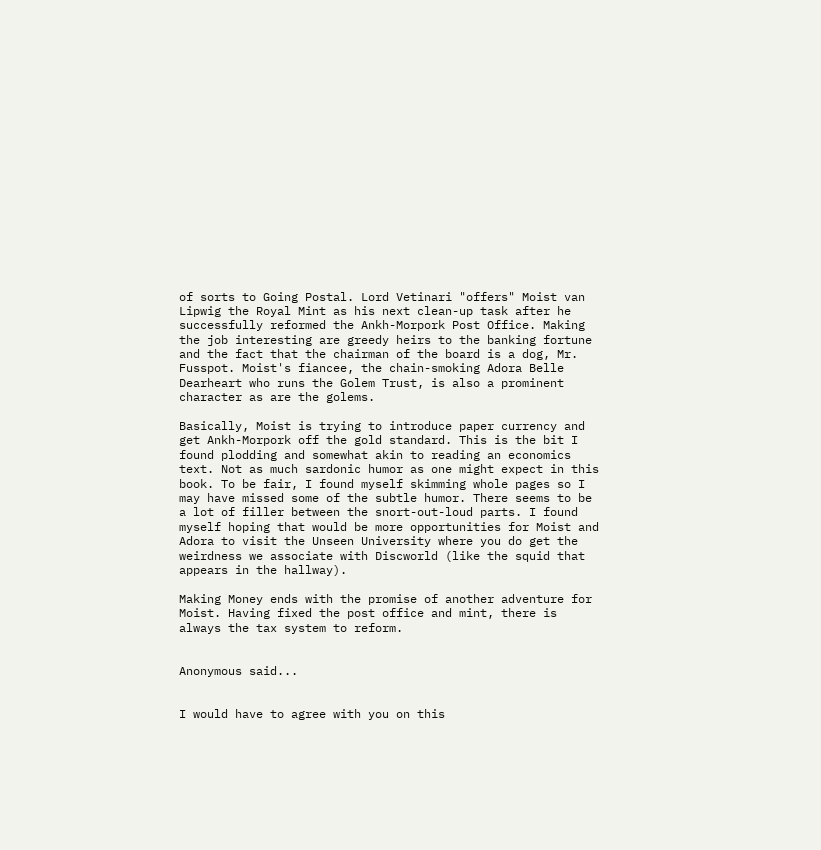of sorts to Going Postal. Lord Vetinari "offers" Moist van Lipwig the Royal Mint as his next clean-up task after he successfully reformed the Ankh-Morpork Post Office. Making the job interesting are greedy heirs to the banking fortune and the fact that the chairman of the board is a dog, Mr. Fusspot. Moist's fiancee, the chain-smoking Adora Belle Dearheart who runs the Golem Trust, is also a prominent character as are the golems.

Basically, Moist is trying to introduce paper currency and get Ankh-Morpork off the gold standard. This is the bit I found plodding and somewhat akin to reading an economics text. Not as much sardonic humor as one might expect in this book. To be fair, I found myself skimming whole pages so I may have missed some of the subtle humor. There seems to be a lot of filler between the snort-out-loud parts. I found myself hoping that would be more opportunities for Moist and Adora to visit the Unseen University where you do get the weirdness we associate with Discworld (like the squid that appears in the hallway).

Making Money ends with the promise of another adventure for Moist. Having fixed the post office and mint, there is always the tax system to reform.


Anonymous said...


I would have to agree with you on this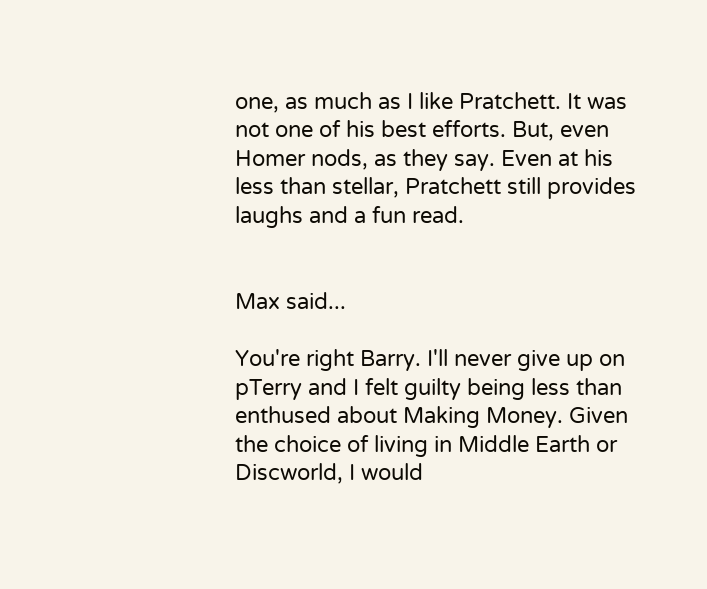one, as much as I like Pratchett. It was not one of his best efforts. But, even Homer nods, as they say. Even at his less than stellar, Pratchett still provides laughs and a fun read.


Max said...

You're right Barry. I'll never give up on pTerry and I felt guilty being less than enthused about Making Money. Given the choice of living in Middle Earth or Discworld, I would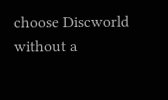choose Discworld without a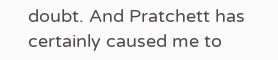doubt. And Pratchett has certainly caused me to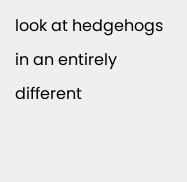look at hedgehogs in an entirely different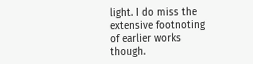light. I do miss the extensive footnoting of earlier works though.